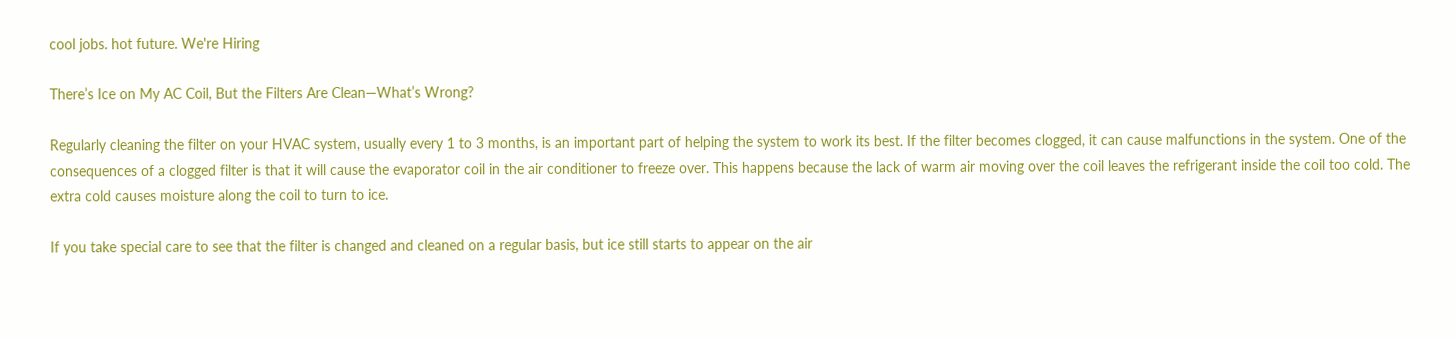cool jobs. hot future. We're Hiring

There’s Ice on My AC Coil, But the Filters Are Clean—What’s Wrong?

Regularly cleaning the filter on your HVAC system, usually every 1 to 3 months, is an important part of helping the system to work its best. If the filter becomes clogged, it can cause malfunctions in the system. One of the consequences of a clogged filter is that it will cause the evaporator coil in the air conditioner to freeze over. This happens because the lack of warm air moving over the coil leaves the refrigerant inside the coil too cold. The extra cold causes moisture along the coil to turn to ice.

If you take special care to see that the filter is changed and cleaned on a regular basis, but ice still starts to appear on the air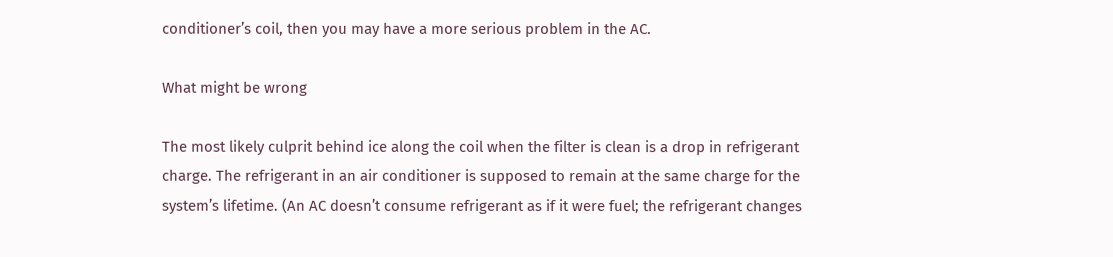conditioner’s coil, then you may have a more serious problem in the AC.

What might be wrong

The most likely culprit behind ice along the coil when the filter is clean is a drop in refrigerant charge. The refrigerant in an air conditioner is supposed to remain at the same charge for the system’s lifetime. (An AC doesn’t consume refrigerant as if it were fuel; the refrigerant changes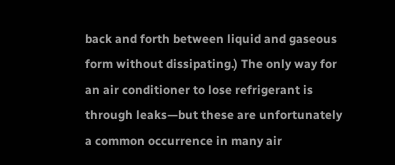back and forth between liquid and gaseous form without dissipating.) The only way for an air conditioner to lose refrigerant is through leaks—but these are unfortunately a common occurrence in many air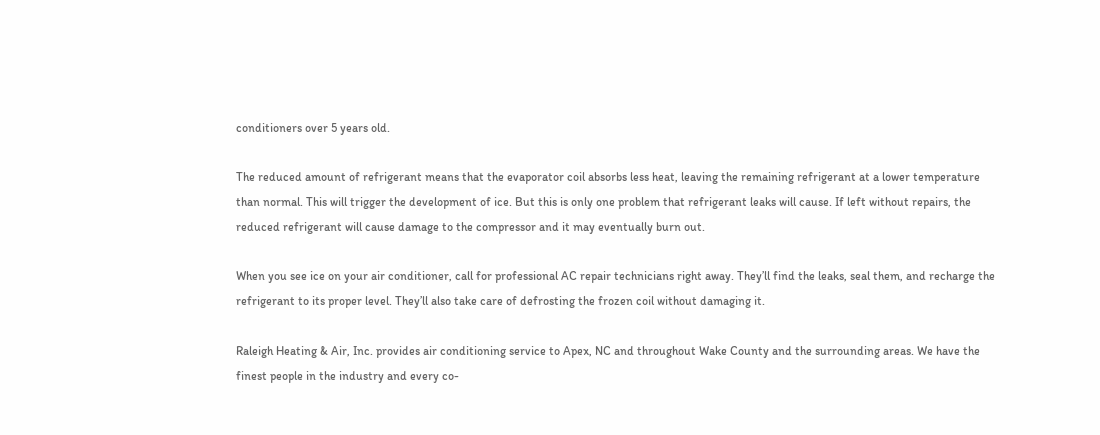conditioners over 5 years old.

The reduced amount of refrigerant means that the evaporator coil absorbs less heat, leaving the remaining refrigerant at a lower temperature than normal. This will trigger the development of ice. But this is only one problem that refrigerant leaks will cause. If left without repairs, the reduced refrigerant will cause damage to the compressor and it may eventually burn out.

When you see ice on your air conditioner, call for professional AC repair technicians right away. They’ll find the leaks, seal them, and recharge the refrigerant to its proper level. They’ll also take care of defrosting the frozen coil without damaging it.

Raleigh Heating & Air, Inc. provides air conditioning service to Apex, NC and throughout Wake County and the surrounding areas. We have the finest people in the industry and every co-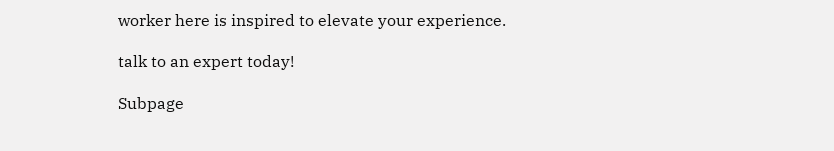worker here is inspired to elevate your experience.

talk to an expert today!

Subpage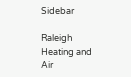Sidebar

Raleigh Heating and Air